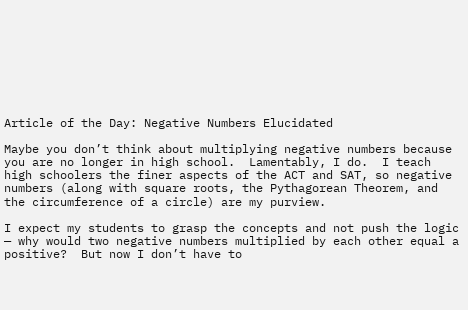Article of the Day: Negative Numbers Elucidated

Maybe you don’t think about multiplying negative numbers because you are no longer in high school.  Lamentably, I do.  I teach high schoolers the finer aspects of the ACT and SAT, so negative numbers (along with square roots, the Pythagorean Theorem, and the circumference of a circle) are my purview.

I expect my students to grasp the concepts and not push the logic — why would two negative numbers multiplied by each other equal a positive?  But now I don’t have to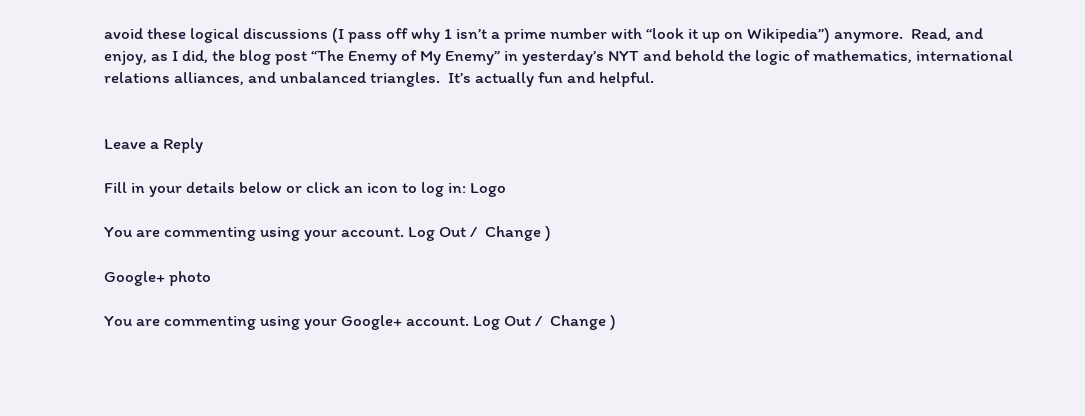avoid these logical discussions (I pass off why 1 isn’t a prime number with “look it up on Wikipedia”) anymore.  Read, and enjoy, as I did, the blog post “The Enemy of My Enemy” in yesterday’s NYT and behold the logic of mathematics, international relations alliances, and unbalanced triangles.  It’s actually fun and helpful.


Leave a Reply

Fill in your details below or click an icon to log in: Logo

You are commenting using your account. Log Out /  Change )

Google+ photo

You are commenting using your Google+ account. Log Out /  Change )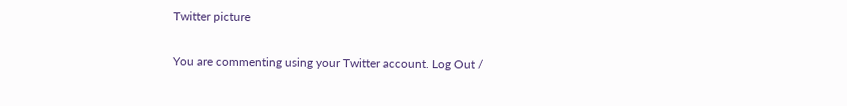Twitter picture

You are commenting using your Twitter account. Log Out /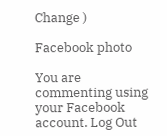Change )

Facebook photo

You are commenting using your Facebook account. Log Out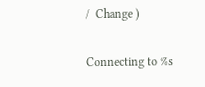/  Change )


Connecting to %s